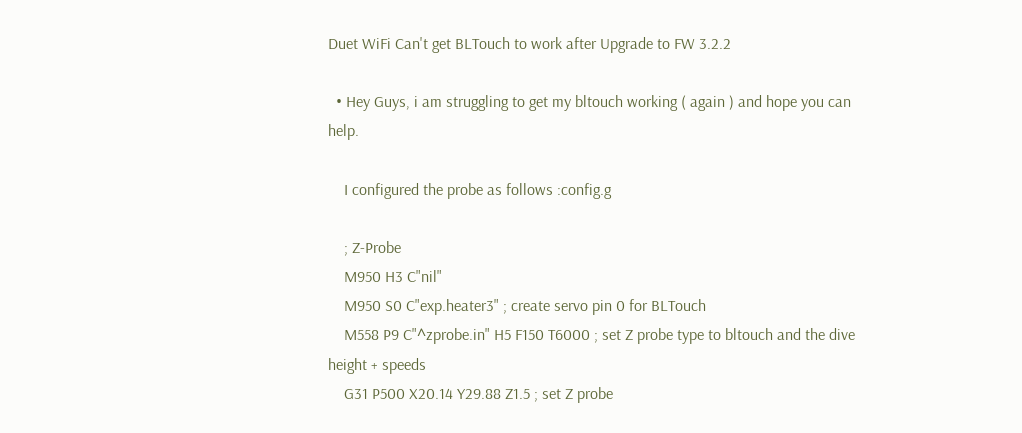Duet WiFi Can't get BLTouch to work after Upgrade to FW 3.2.2

  • Hey Guys, i am struggling to get my bltouch working ( again ) and hope you can help.

    I configured the probe as follows :config.g

    ; Z-Probe
    M950 H3 C"nil"
    M950 S0 C"exp.heater3" ; create servo pin 0 for BLTouch
    M558 P9 C"^zprobe.in" H5 F150 T6000 ; set Z probe type to bltouch and the dive height + speeds
    G31 P500 X20.14 Y29.88 Z1.5 ; set Z probe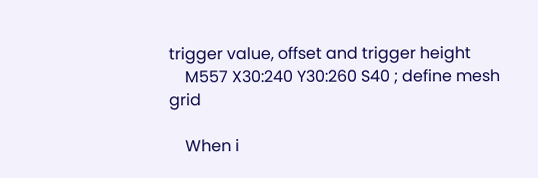trigger value, offset and trigger height
    M557 X30:240 Y30:260 S40 ; define mesh grid

    When i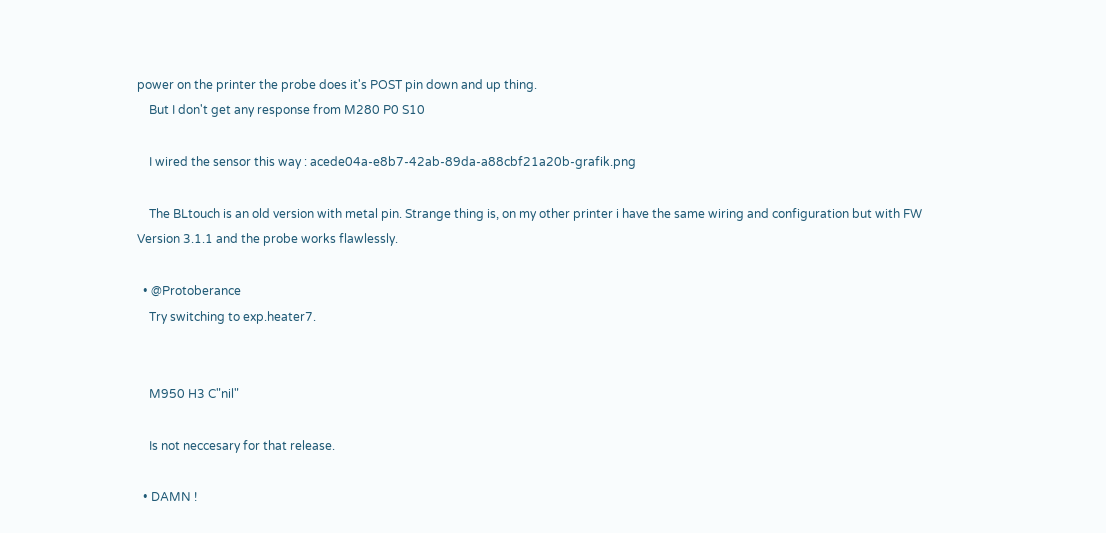power on the printer the probe does it's POST pin down and up thing.
    But I don't get any response from M280 P0 S10

    I wired the sensor this way : acede04a-e8b7-42ab-89da-a88cbf21a20b-grafik.png

    The BLtouch is an old version with metal pin. Strange thing is, on my other printer i have the same wiring and configuration but with FW Version 3.1.1 and the probe works flawlessly.

  • @Protoberance
    Try switching to exp.heater7.


    M950 H3 C"nil"

    Is not neccesary for that release.

  • DAMN !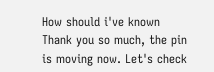How should i've known  Thank you so much, the pin is moving now. Let's check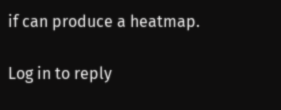if can produce a heatmap.

Log in to reply